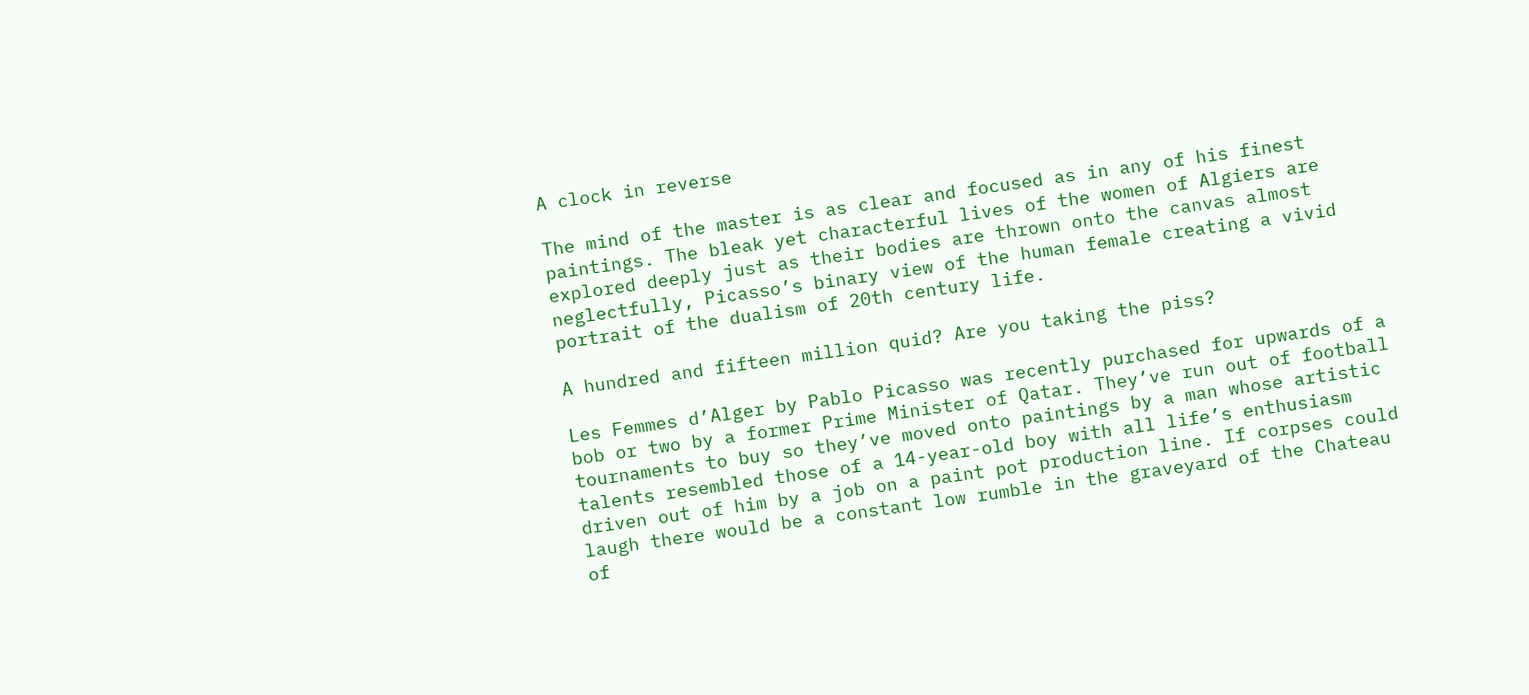A clock in reverse

The mind of the master is as clear and focused as in any of his finest paintings. The bleak yet characterful lives of the women of Algiers are explored deeply just as their bodies are thrown onto the canvas almost neglectfully, Picasso’s binary view of the human female creating a vivid portrait of the dualism of 20th century life.

A hundred and fifteen million quid? Are you taking the piss?

Les Femmes d’Alger by Pablo Picasso was recently purchased for upwards of a bob or two by a former Prime Minister of Qatar. They’ve run out of football tournaments to buy so they’ve moved onto paintings by a man whose artistic talents resembled those of a 14-year-old boy with all life’s enthusiasm driven out of him by a job on a paint pot production line. If corpses could laugh there would be a constant low rumble in the graveyard of the Chateau of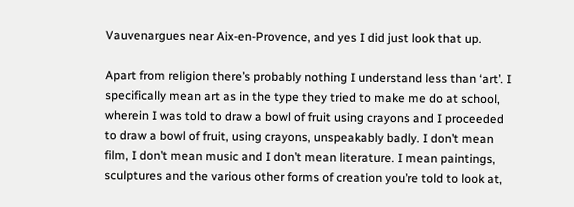Vauvenargues near Aix-en-Provence, and yes I did just look that up.

Apart from religion there’s probably nothing I understand less than ‘art’. I specifically mean art as in the type they tried to make me do at school, wherein I was told to draw a bowl of fruit using crayons and I proceeded to draw a bowl of fruit, using crayons, unspeakably badly. I don’t mean film, I don’t mean music and I don’t mean literature. I mean paintings, sculptures and the various other forms of creation you’re told to look at,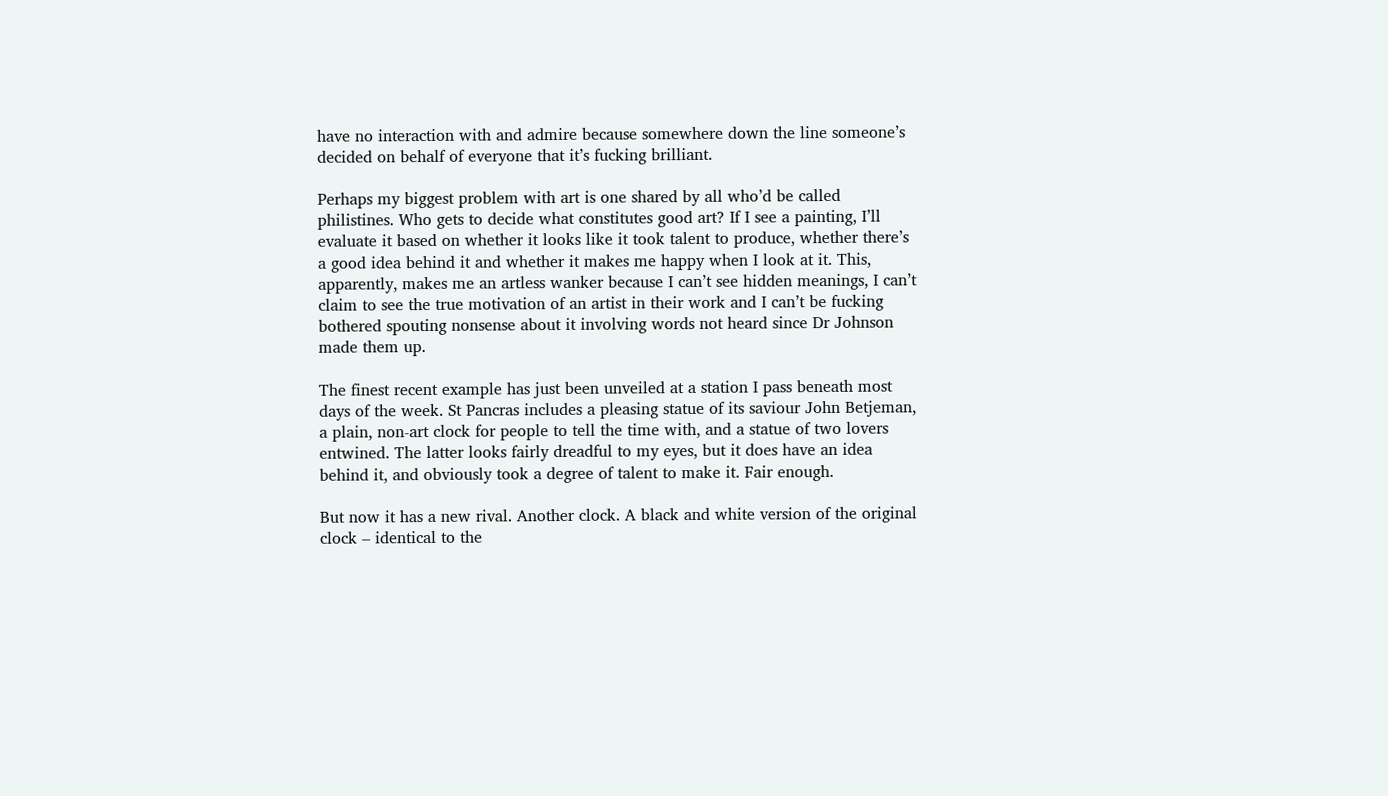have no interaction with and admire because somewhere down the line someone’s decided on behalf of everyone that it’s fucking brilliant.

Perhaps my biggest problem with art is one shared by all who’d be called philistines. Who gets to decide what constitutes good art? If I see a painting, I’ll evaluate it based on whether it looks like it took talent to produce, whether there’s a good idea behind it and whether it makes me happy when I look at it. This, apparently, makes me an artless wanker because I can’t see hidden meanings, I can’t claim to see the true motivation of an artist in their work and I can’t be fucking bothered spouting nonsense about it involving words not heard since Dr Johnson made them up.

The finest recent example has just been unveiled at a station I pass beneath most days of the week. St Pancras includes a pleasing statue of its saviour John Betjeman, a plain, non-art clock for people to tell the time with, and a statue of two lovers entwined. The latter looks fairly dreadful to my eyes, but it does have an idea behind it, and obviously took a degree of talent to make it. Fair enough.

But now it has a new rival. Another clock. A black and white version of the original clock – identical to the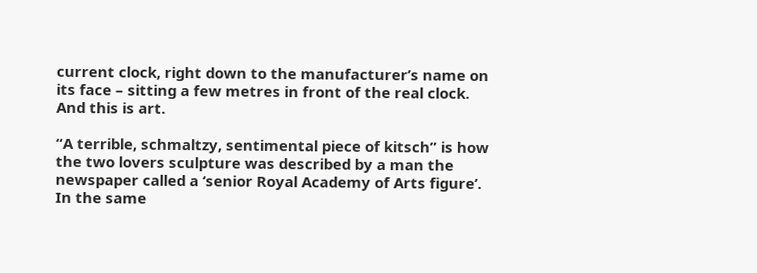current clock, right down to the manufacturer’s name on its face – sitting a few metres in front of the real clock. And this is art.

“A terrible, schmaltzy, sentimental piece of kitsch” is how the two lovers sculpture was described by a man the newspaper called a ‘senior Royal Academy of Arts figure’. In the same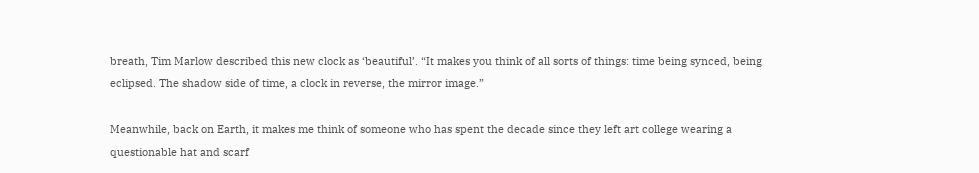breath, Tim Marlow described this new clock as ‘beautiful’. “It makes you think of all sorts of things: time being synced, being eclipsed. The shadow side of time, a clock in reverse, the mirror image.”

Meanwhile, back on Earth, it makes me think of someone who has spent the decade since they left art college wearing a questionable hat and scarf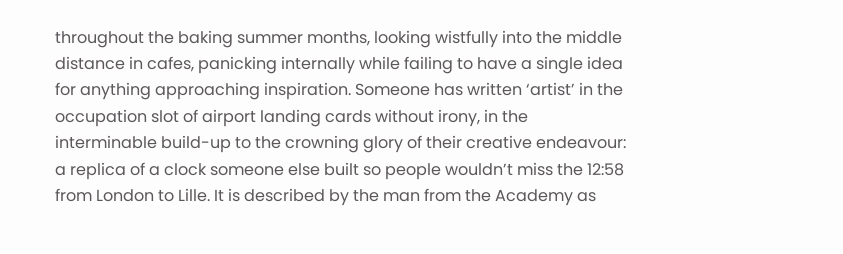throughout the baking summer months, looking wistfully into the middle distance in cafes, panicking internally while failing to have a single idea for anything approaching inspiration. Someone has written ‘artist’ in the occupation slot of airport landing cards without irony, in the interminable build-up to the crowning glory of their creative endeavour: a replica of a clock someone else built so people wouldn’t miss the 12:58 from London to Lille. It is described by the man from the Academy as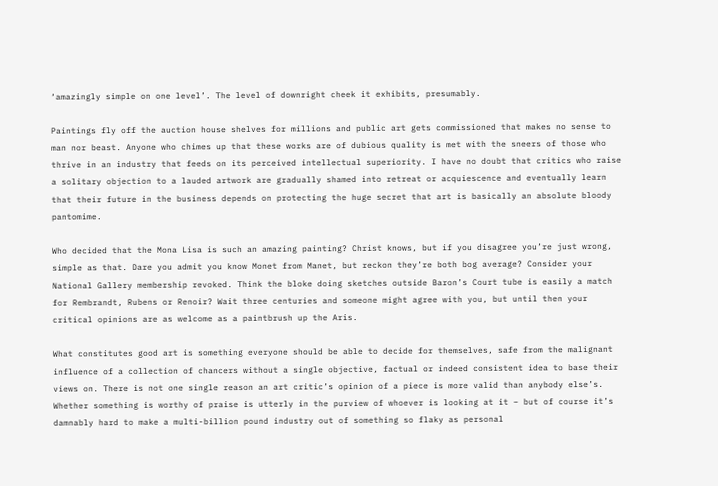‘amazingly simple on one level’. The level of downright cheek it exhibits, presumably.

Paintings fly off the auction house shelves for millions and public art gets commissioned that makes no sense to man nor beast. Anyone who chimes up that these works are of dubious quality is met with the sneers of those who thrive in an industry that feeds on its perceived intellectual superiority. I have no doubt that critics who raise a solitary objection to a lauded artwork are gradually shamed into retreat or acquiescence and eventually learn that their future in the business depends on protecting the huge secret that art is basically an absolute bloody pantomime.

Who decided that the Mona Lisa is such an amazing painting? Christ knows, but if you disagree you’re just wrong, simple as that. Dare you admit you know Monet from Manet, but reckon they’re both bog average? Consider your National Gallery membership revoked. Think the bloke doing sketches outside Baron’s Court tube is easily a match for Rembrandt, Rubens or Renoir? Wait three centuries and someone might agree with you, but until then your critical opinions are as welcome as a paintbrush up the Aris.

What constitutes good art is something everyone should be able to decide for themselves, safe from the malignant influence of a collection of chancers without a single objective, factual or indeed consistent idea to base their views on. There is not one single reason an art critic’s opinion of a piece is more valid than anybody else’s. Whether something is worthy of praise is utterly in the purview of whoever is looking at it – but of course it’s damnably hard to make a multi-billion pound industry out of something so flaky as personal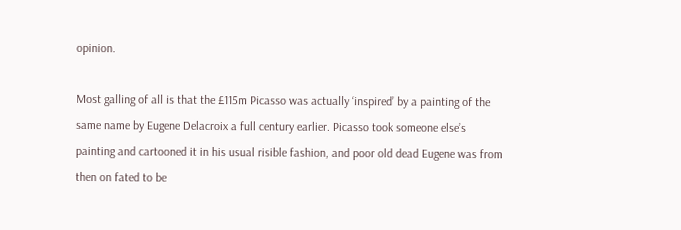opinion.

Most galling of all is that the £115m Picasso was actually ‘inspired’ by a painting of the same name by Eugene Delacroix a full century earlier. Picasso took someone else’s painting and cartooned it in his usual risible fashion, and poor old dead Eugene was from then on fated to be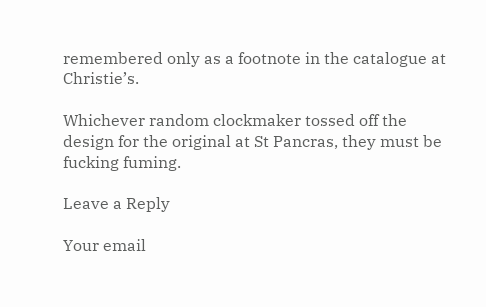remembered only as a footnote in the catalogue at Christie’s.

Whichever random clockmaker tossed off the design for the original at St Pancras, they must be fucking fuming.

Leave a Reply

Your email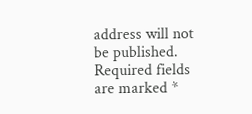address will not be published. Required fields are marked *